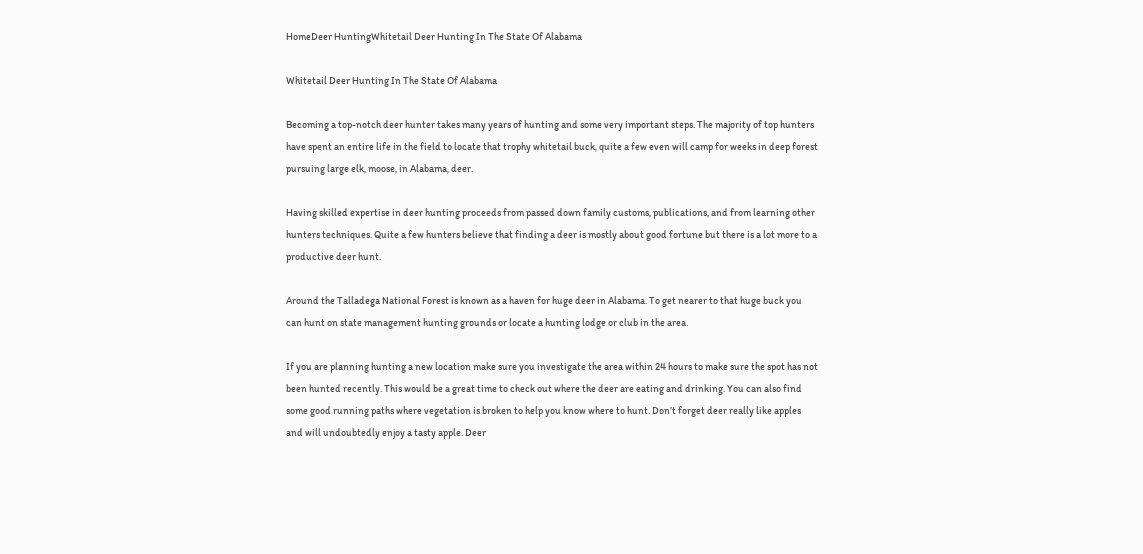HomeDeer HuntingWhitetail Deer Hunting In The State Of Alabama

Whitetail Deer Hunting In The State Of Alabama

Becoming a top-notch deer hunter takes many years of hunting and some very important steps. The majority of top hunters have spent an entire life in the field to locate that trophy whitetail buck, quite a few even will camp for weeks in deep forest pursuing large elk, moose, in Alabama, deer.

Having skilled expertise in deer hunting proceeds from passed down family customs, publications, and from learning other hunters techniques. Quite a few hunters believe that finding a deer is mostly about good fortune but there is a lot more to a productive deer hunt.

Around the Talladega National Forest is known as a haven for huge deer in Alabama. To get nearer to that huge buck you can hunt on state management hunting grounds or locate a hunting lodge or club in the area.

If you are planning hunting a new location make sure you investigate the area within 24 hours to make sure the spot has not been hunted recently. This would be a great time to check out where the deer are eating and drinking. You can also find some good running paths where vegetation is broken to help you know where to hunt. Don’t forget deer really like apples and will undoubtedly enjoy a tasty apple. Deer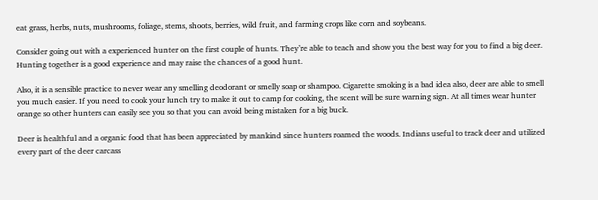eat grass, herbs, nuts, mushrooms, foliage, stems, shoots, berries, wild fruit, and farming crops like corn and soybeans.

Consider going out with a experienced hunter on the first couple of hunts. They’re able to teach and show you the best way for you to find a big deer. Hunting together is a good experience and may raise the chances of a good hunt.

Also, it is a sensible practice to never wear any smelling deodorant or smelly soap or shampoo. Cigarette smoking is a bad idea also, deer are able to smell you much easier. If you need to cook your lunch try to make it out to camp for cooking, the scent will be sure warning sign. At all times wear hunter orange so other hunters can easily see you so that you can avoid being mistaken for a big buck.

Deer is healthful and a organic food that has been appreciated by mankind since hunters roamed the woods. Indians useful to track deer and utilized every part of the deer carcass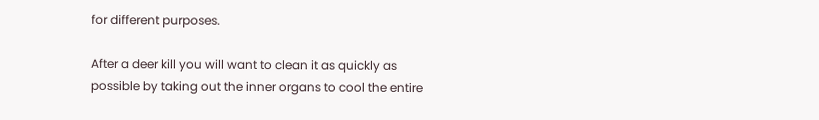for different purposes.

After a deer kill you will want to clean it as quickly as possible by taking out the inner organs to cool the entire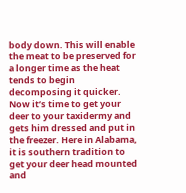body down. This will enable the meat to be preserved for a longer time as the heat tends to begin decomposing it quicker. Now it’s time to get your deer to your taxidermy and gets him dressed and put in the freezer. Here in Alabama, it is southern tradition to get your deer head mounted and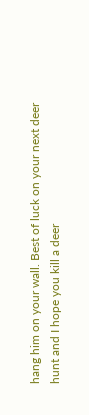hang him on your wall. Best of luck on your next deer hunt and I hope you kill a deer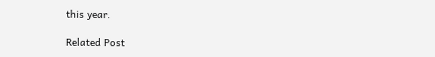this year.

Related Post